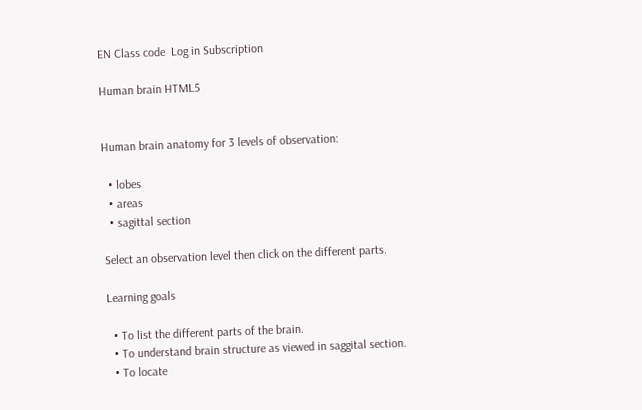EN Class code  Log in Subscription

Human brain HTML5


Human brain anatomy for 3 levels of observation:

  • lobes
  • areas
  • sagittal section

Select an observation level then click on the different parts.

Learning goals

  • To list the different parts of the brain.
  • To understand brain structure as viewed in saggital section.
  • To locate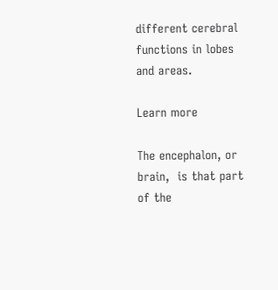different cerebral functions in lobes and areas.

Learn more

The encephalon, or brain,  is that part of the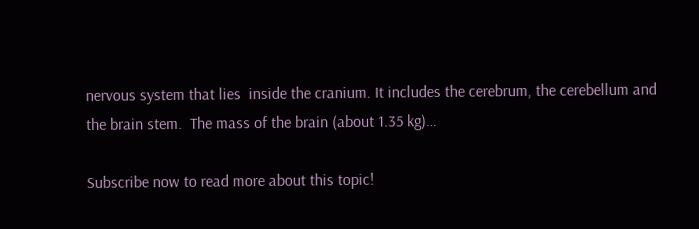nervous system that lies  inside the cranium. It includes the cerebrum, the cerebellum and the brain stem.  The mass of the brain (about 1.35 kg)…

Subscribe now to read more about this topic!